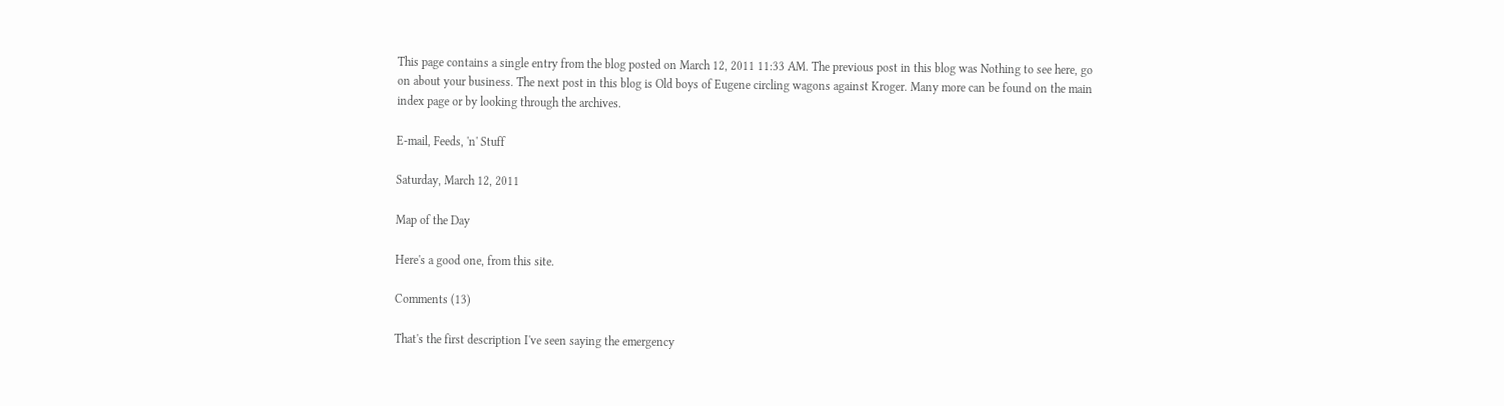This page contains a single entry from the blog posted on March 12, 2011 11:33 AM. The previous post in this blog was Nothing to see here, go on about your business. The next post in this blog is Old boys of Eugene circling wagons against Kroger. Many more can be found on the main index page or by looking through the archives.

E-mail, Feeds, 'n' Stuff

Saturday, March 12, 2011

Map of the Day

Here's a good one, from this site.

Comments (13)

That's the first description I've seen saying the emergency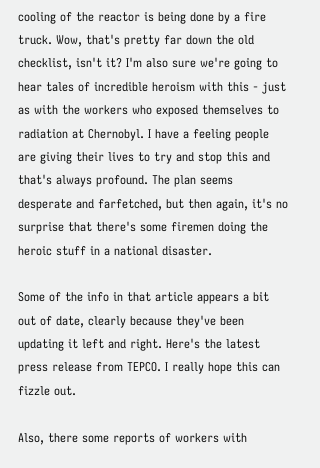cooling of the reactor is being done by a fire truck. Wow, that's pretty far down the old checklist, isn't it? I'm also sure we're going to hear tales of incredible heroism with this - just as with the workers who exposed themselves to radiation at Chernobyl. I have a feeling people are giving their lives to try and stop this and that's always profound. The plan seems desperate and farfetched, but then again, it's no surprise that there's some firemen doing the heroic stuff in a national disaster.

Some of the info in that article appears a bit out of date, clearly because they've been updating it left and right. Here's the latest press release from TEPCO. I really hope this can fizzle out.

Also, there some reports of workers with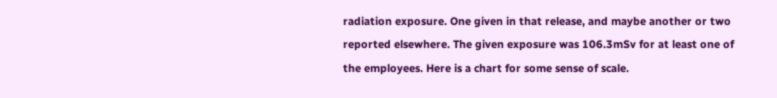radiation exposure. One given in that release, and maybe another or two reported elsewhere. The given exposure was 106.3mSv for at least one of the employees. Here is a chart for some sense of scale.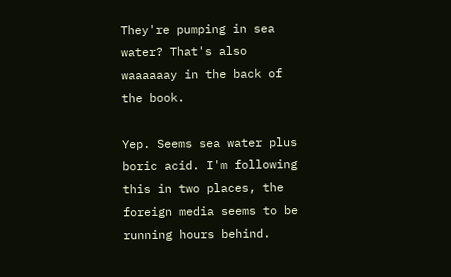They're pumping in sea water? That's also waaaaaay in the back of the book.

Yep. Seems sea water plus boric acid. I'm following this in two places, the foreign media seems to be running hours behind.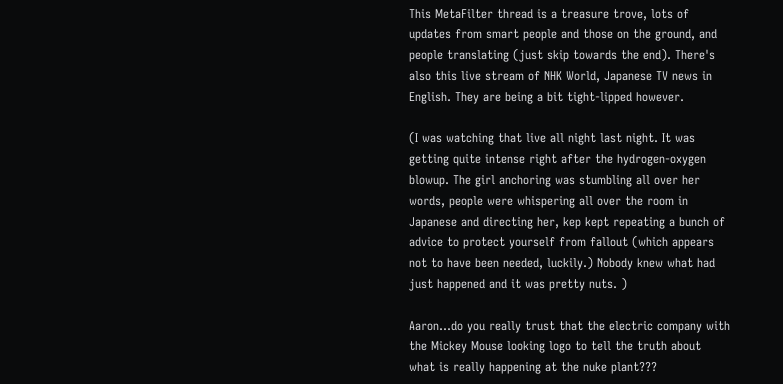This MetaFilter thread is a treasure trove, lots of updates from smart people and those on the ground, and people translating (just skip towards the end). There's also this live stream of NHK World, Japanese TV news in English. They are being a bit tight-lipped however.

(I was watching that live all night last night. It was getting quite intense right after the hydrogen-oxygen blowup. The girl anchoring was stumbling all over her words, people were whispering all over the room in Japanese and directing her, kep kept repeating a bunch of advice to protect yourself from fallout (which appears not to have been needed, luckily.) Nobody knew what had just happened and it was pretty nuts. )

Aaron...do you really trust that the electric company with the Mickey Mouse looking logo to tell the truth about what is really happening at the nuke plant???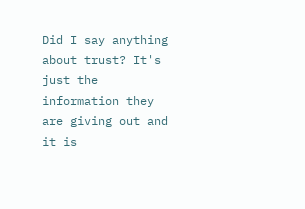Did I say anything about trust? It's just the information they are giving out and it is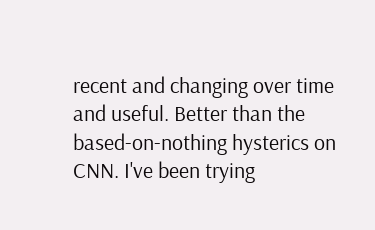recent and changing over time and useful. Better than the based-on-nothing hysterics on CNN. I've been trying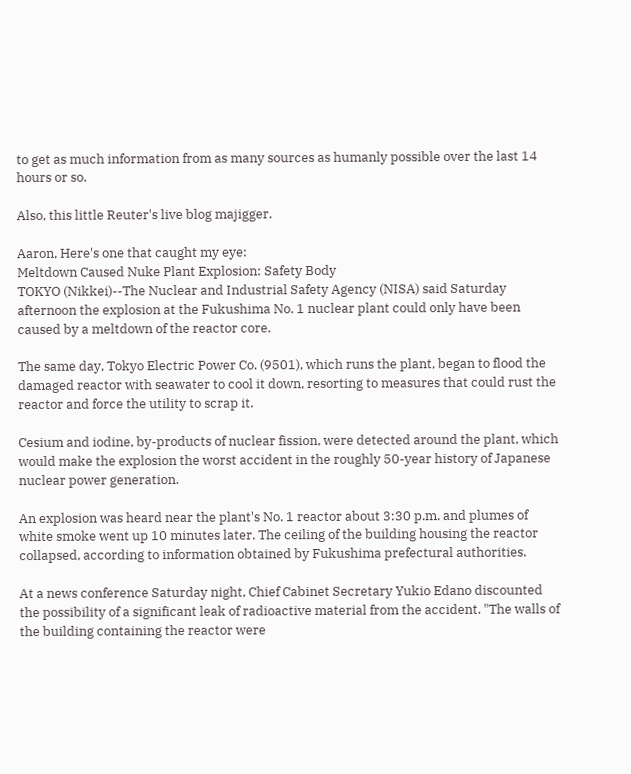to get as much information from as many sources as humanly possible over the last 14 hours or so.

Also, this little Reuter's live blog majigger.

Aaron, Here's one that caught my eye:
Meltdown Caused Nuke Plant Explosion: Safety Body
TOKYO (Nikkei)--The Nuclear and Industrial Safety Agency (NISA) said Saturday afternoon the explosion at the Fukushima No. 1 nuclear plant could only have been caused by a meltdown of the reactor core.

The same day, Tokyo Electric Power Co. (9501), which runs the plant, began to flood the damaged reactor with seawater to cool it down, resorting to measures that could rust the reactor and force the utility to scrap it.

Cesium and iodine, by-products of nuclear fission, were detected around the plant, which would make the explosion the worst accident in the roughly 50-year history of Japanese nuclear power generation.

An explosion was heard near the plant's No. 1 reactor about 3:30 p.m. and plumes of white smoke went up 10 minutes later. The ceiling of the building housing the reactor collapsed, according to information obtained by Fukushima prefectural authorities.

At a news conference Saturday night, Chief Cabinet Secretary Yukio Edano discounted the possibility of a significant leak of radioactive material from the accident. "The walls of the building containing the reactor were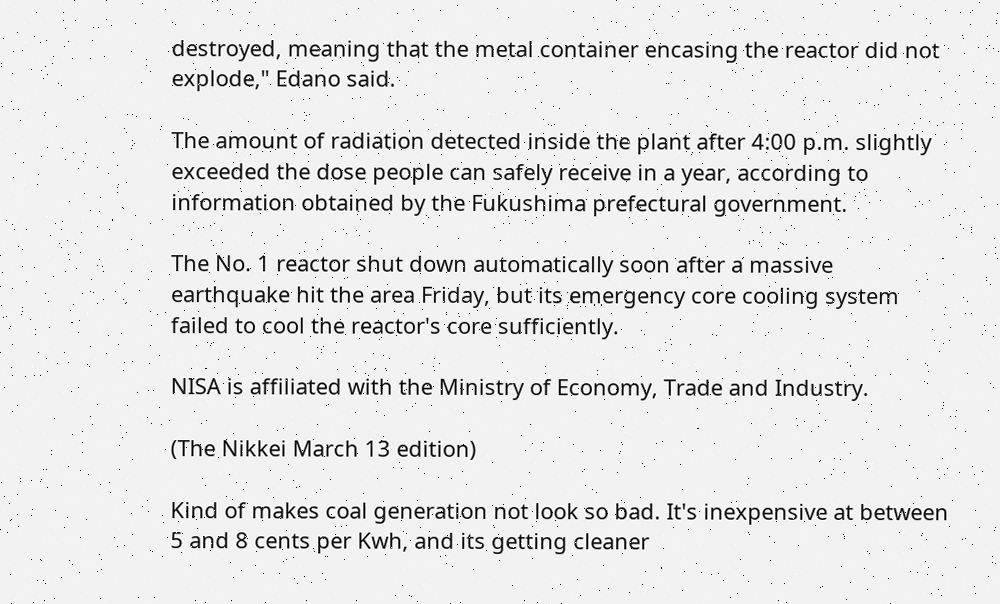destroyed, meaning that the metal container encasing the reactor did not explode," Edano said.

The amount of radiation detected inside the plant after 4:00 p.m. slightly exceeded the dose people can safely receive in a year, according to information obtained by the Fukushima prefectural government.

The No. 1 reactor shut down automatically soon after a massive earthquake hit the area Friday, but its emergency core cooling system failed to cool the reactor's core sufficiently.

NISA is affiliated with the Ministry of Economy, Trade and Industry.

(The Nikkei March 13 edition)

Kind of makes coal generation not look so bad. It's inexpensive at between 5 and 8 cents per Kwh, and its getting cleaner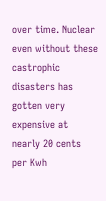over time. Nuclear even without these castrophic disasters has gotten very expensive at nearly 20 cents per Kwh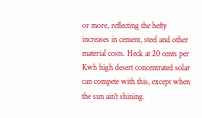or more, reflecting the hefty increases in cement, steel and other material costs. Heck at 20 cents per Kwh high desert concentrated solar can compete with this, except when the sun ain't shining.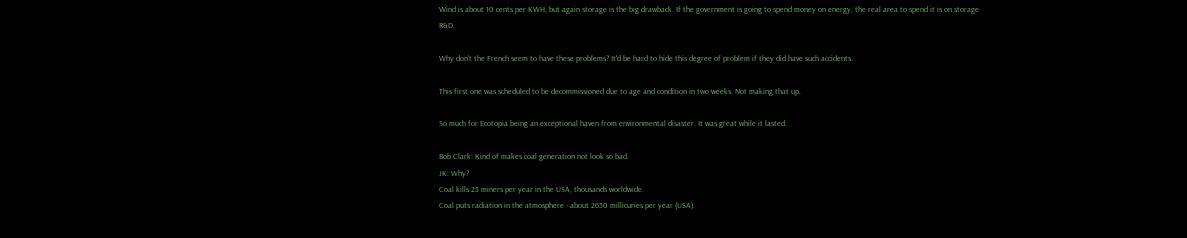Wind is about 10 cents per KWH, but again storage is the big drawback. If the government is going to spend money on energy, the real area to spend it is on storage R&D.

Why don't the French seem to have these problems? It'd be hard to hide this degree of problem if they did have such accidents.

This first one was scheduled to be decommissioned due to age and condition in two weeks. Not making that up.

So much for Ecotopia being an exceptional haven from environmental disaster. It was great while it lasted.

Bob Clark: Kind of makes coal generation not look so bad.
JK: Why?
Coal kills 25 miners per year in the USA, thousands worldwide.
Coal puts radiation in the atmosphere - about 2650 millicuries per year (USA).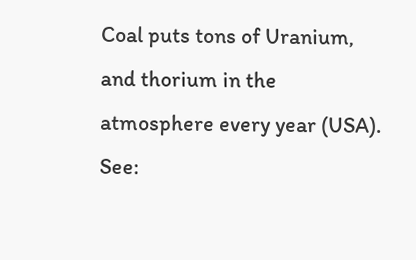Coal puts tons of Uranium, and thorium in the atmosphere every year (USA).
See: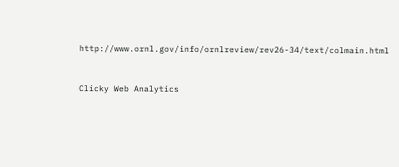http://www.ornl.gov/info/ornlreview/rev26-34/text/colmain.html


Clicky Web Analytics